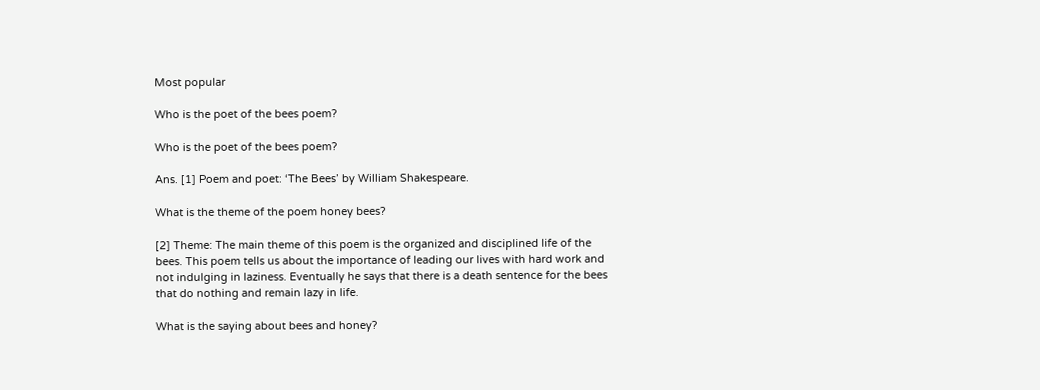Most popular

Who is the poet of the bees poem?

Who is the poet of the bees poem?

Ans. [1] Poem and poet: ‘The Bees’ by William Shakespeare.

What is the theme of the poem honey bees?

[2] Theme: The main theme of this poem is the organized and disciplined life of the bees. This poem tells us about the importance of leading our lives with hard work and not indulging in laziness. Eventually he says that there is a death sentence for the bees that do nothing and remain lazy in life.

What is the saying about bees and honey?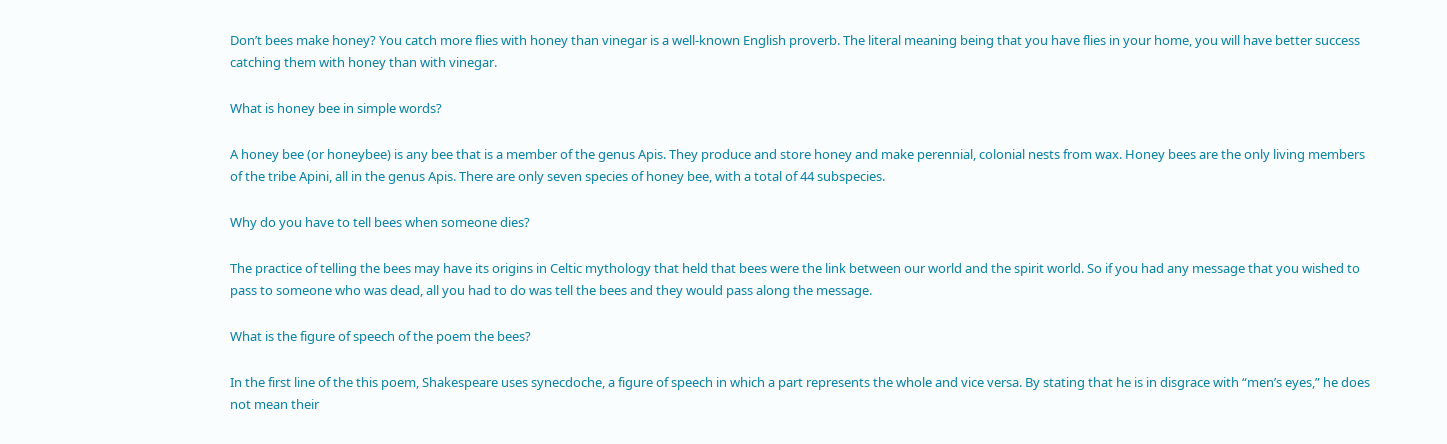Don’t bees make honey? You catch more flies with honey than vinegar is a well-known English proverb. The literal meaning being that you have flies in your home, you will have better success catching them with honey than with vinegar.

What is honey bee in simple words?

A honey bee (or honeybee) is any bee that is a member of the genus Apis. They produce and store honey and make perennial, colonial nests from wax. Honey bees are the only living members of the tribe Apini, all in the genus Apis. There are only seven species of honey bee, with a total of 44 subspecies.

Why do you have to tell bees when someone dies?

The practice of telling the bees may have its origins in Celtic mythology that held that bees were the link between our world and the spirit world. So if you had any message that you wished to pass to someone who was dead, all you had to do was tell the bees and they would pass along the message.

What is the figure of speech of the poem the bees?

In the first line of the this poem, Shakespeare uses synecdoche, a figure of speech in which a part represents the whole and vice versa. By stating that he is in disgrace with “men’s eyes,” he does not mean their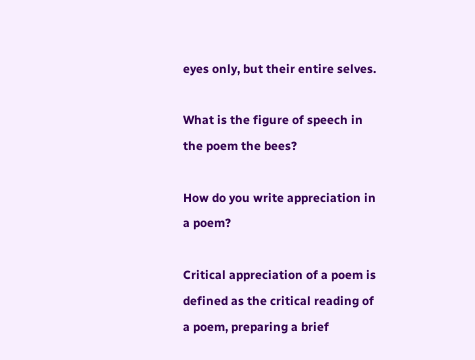eyes only, but their entire selves.

What is the figure of speech in the poem the bees?

How do you write appreciation in a poem?

Critical appreciation of a poem is defined as the critical reading of a poem, preparing a brief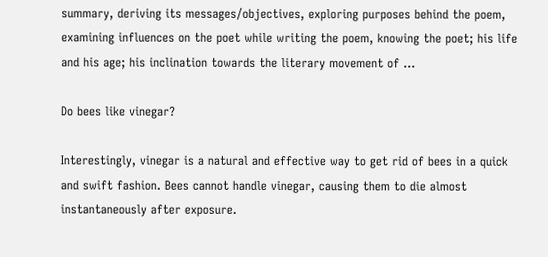summary, deriving its messages/objectives, exploring purposes behind the poem, examining influences on the poet while writing the poem, knowing the poet; his life and his age; his inclination towards the literary movement of …

Do bees like vinegar?

Interestingly, vinegar is a natural and effective way to get rid of bees in a quick and swift fashion. Bees cannot handle vinegar, causing them to die almost instantaneously after exposure.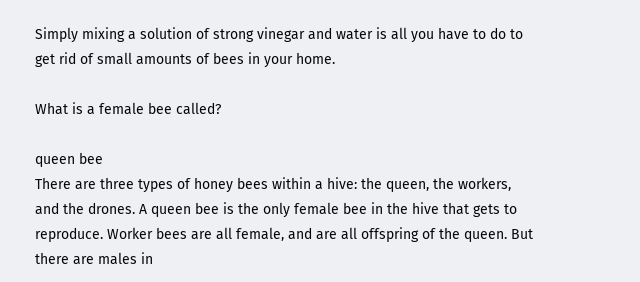Simply mixing a solution of strong vinegar and water is all you have to do to get rid of small amounts of bees in your home.

What is a female bee called?

queen bee
There are three types of honey bees within a hive: the queen, the workers, and the drones. A queen bee is the only female bee in the hive that gets to reproduce. Worker bees are all female, and are all offspring of the queen. But there are males in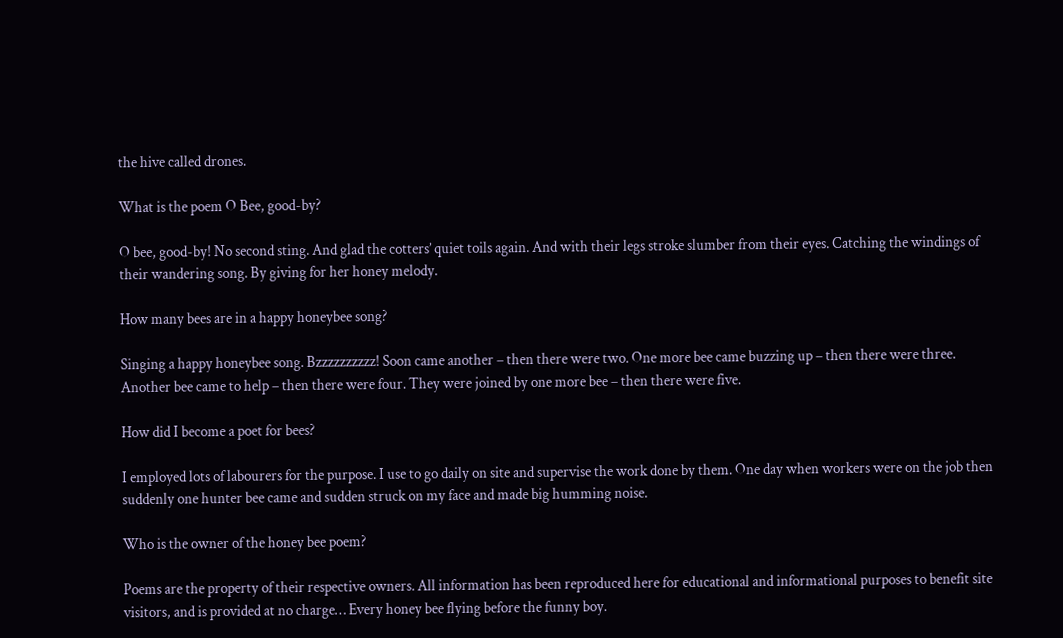the hive called drones.

What is the poem O Bee, good-by?

O bee, good-by! No second sting. And glad the cotters’ quiet toils again. And with their legs stroke slumber from their eyes. Catching the windings of their wandering song. By giving for her honey melody.

How many bees are in a happy honeybee song?

Singing a happy honeybee song. Bzzzzzzzzzz! Soon came another – then there were two. One more bee came buzzing up – then there were three. Another bee came to help – then there were four. They were joined by one more bee – then there were five.

How did I become a poet for bees?

I employed lots of labourers for the purpose. I use to go daily on site and supervise the work done by them. One day when workers were on the job then suddenly one hunter bee came and sudden struck on my face and made big humming noise.

Who is the owner of the honey bee poem?

Poems are the property of their respective owners. All information has been reproduced here for educational and informational purposes to benefit site visitors, and is provided at no charge… Every honey bee flying before the funny boy.